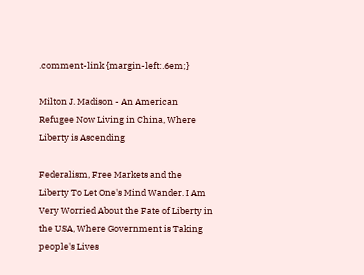.comment-link {margin-left:.6em;}

Milton J. Madison - An American Refugee Now Living in China, Where Liberty is Ascending

Federalism, Free Markets and the Liberty To Let One's Mind Wander. I Am Very Worried About the Fate of Liberty in the USA, Where Government is Taking people's Lives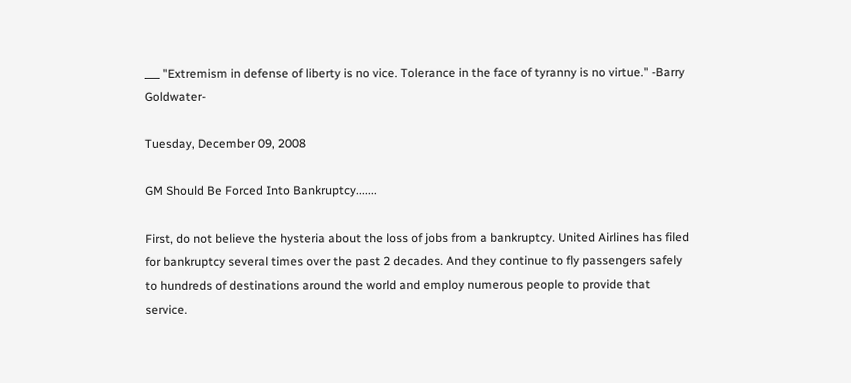___ "Extremism in defense of liberty is no vice. Tolerance in the face of tyranny is no virtue." -Barry Goldwater-

Tuesday, December 09, 2008

GM Should Be Forced Into Bankruptcy.......

First, do not believe the hysteria about the loss of jobs from a bankruptcy. United Airlines has filed for bankruptcy several times over the past 2 decades. And they continue to fly passengers safely to hundreds of destinations around the world and employ numerous people to provide that service.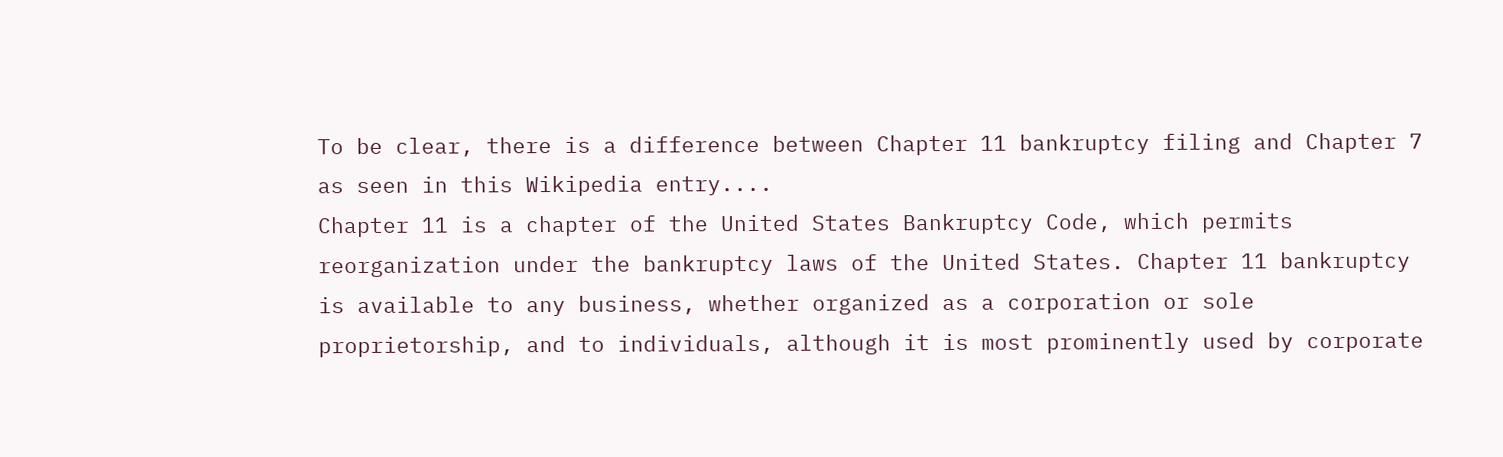To be clear, there is a difference between Chapter 11 bankruptcy filing and Chapter 7 as seen in this Wikipedia entry....
Chapter 11 is a chapter of the United States Bankruptcy Code, which permits reorganization under the bankruptcy laws of the United States. Chapter 11 bankruptcy is available to any business, whether organized as a corporation or sole proprietorship, and to individuals, although it is most prominently used by corporate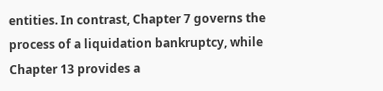entities. In contrast, Chapter 7 governs the process of a liquidation bankruptcy, while Chapter 13 provides a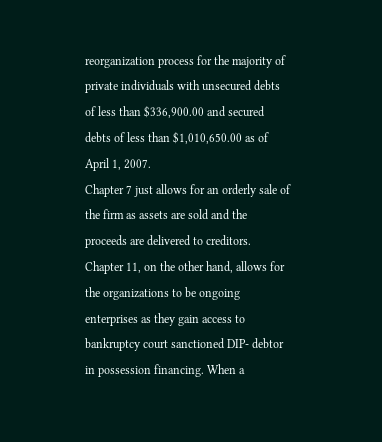reorganization process for the majority of private individuals with unsecured debts of less than $336,900.00 and secured debts of less than $1,010,650.00 as of April 1, 2007.
Chapter 7 just allows for an orderly sale of the firm as assets are sold and the proceeds are delivered to creditors. Chapter 11, on the other hand, allows for the organizations to be ongoing enterprises as they gain access to bankruptcy court sanctioned DIP- debtor in possession financing. When a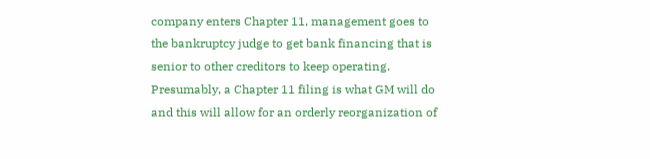company enters Chapter 11, management goes to the bankruptcy judge to get bank financing that is senior to other creditors to keep operating. Presumably, a Chapter 11 filing is what GM will do and this will allow for an orderly reorganization of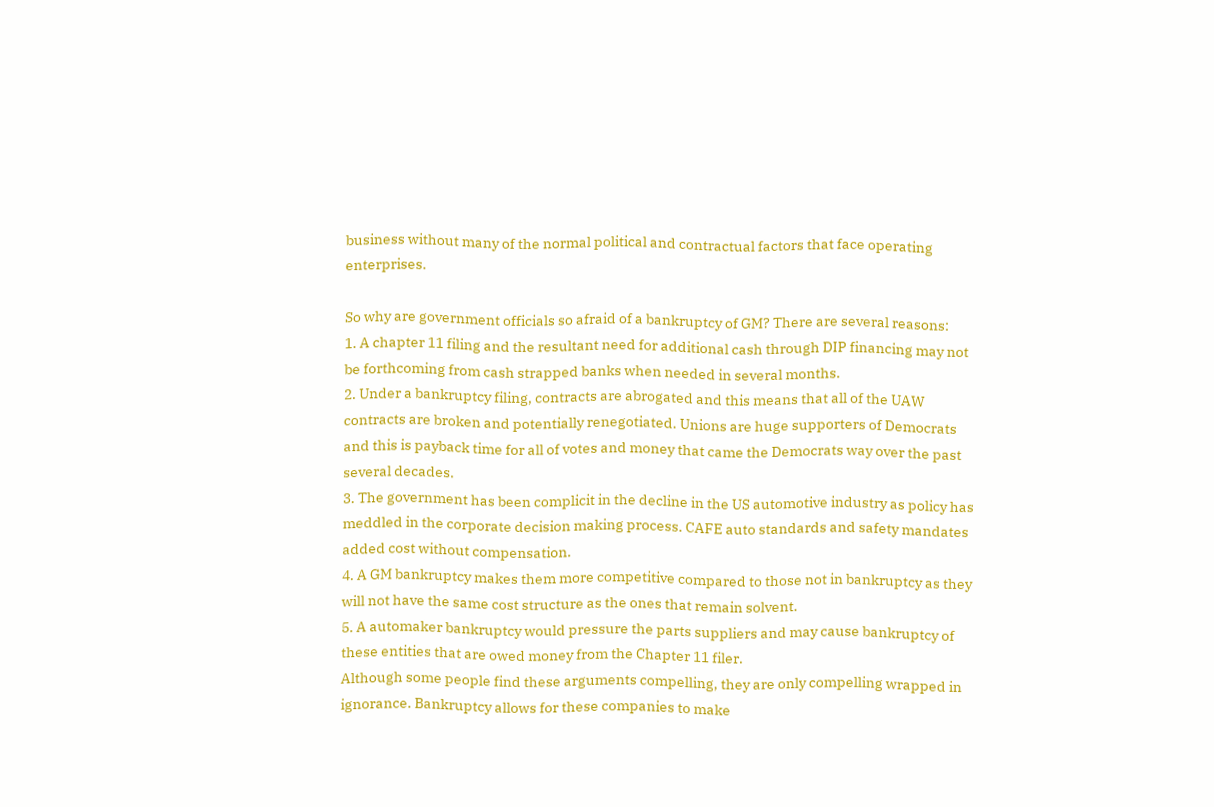business without many of the normal political and contractual factors that face operating enterprises.

So why are government officials so afraid of a bankruptcy of GM? There are several reasons:
1. A chapter 11 filing and the resultant need for additional cash through DIP financing may not be forthcoming from cash strapped banks when needed in several months.
2. Under a bankruptcy filing, contracts are abrogated and this means that all of the UAW contracts are broken and potentially renegotiated. Unions are huge supporters of Democrats and this is payback time for all of votes and money that came the Democrats way over the past several decades.
3. The government has been complicit in the decline in the US automotive industry as policy has meddled in the corporate decision making process. CAFE auto standards and safety mandates added cost without compensation.
4. A GM bankruptcy makes them more competitive compared to those not in bankruptcy as they will not have the same cost structure as the ones that remain solvent.
5. A automaker bankruptcy would pressure the parts suppliers and may cause bankruptcy of these entities that are owed money from the Chapter 11 filer.
Although some people find these arguments compelling, they are only compelling wrapped in ignorance. Bankruptcy allows for these companies to make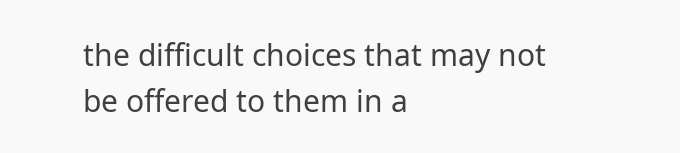the difficult choices that may not be offered to them in a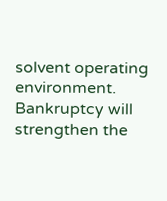solvent operating environment. Bankruptcy will strengthen the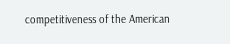competitiveness of the American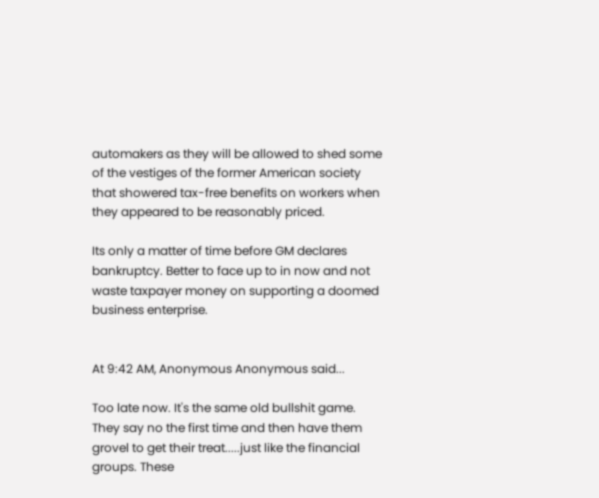automakers as they will be allowed to shed some of the vestiges of the former American society that showered tax-free benefits on workers when they appeared to be reasonably priced.

Its only a matter of time before GM declares bankruptcy. Better to face up to in now and not waste taxpayer money on supporting a doomed business enterprise.


At 9:42 AM, Anonymous Anonymous said...

Too late now. It's the same old bullshit game. They say no the first time and then have them grovel to get their treat.....just like the financial groups. These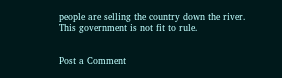people are selling the country down the river.
This government is not fit to rule.


Post a Comment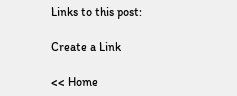Links to this post:

Create a Link

<< Home